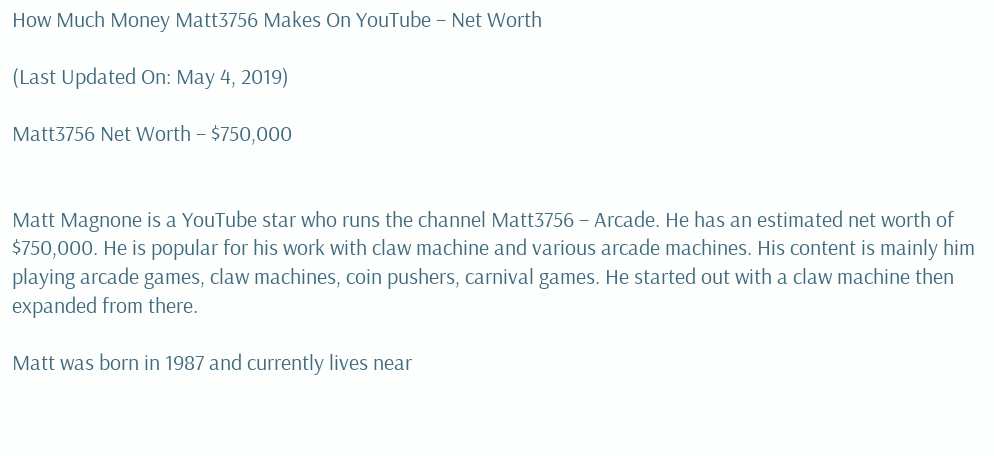How Much Money Matt3756 Makes On YouTube – Net Worth

(Last Updated On: May 4, 2019)

Matt3756 Net Worth – $750,000


Matt Magnone is a YouTube star who runs the channel Matt3756 – Arcade. He has an estimated net worth of $750,000. He is popular for his work with claw machine and various arcade machines. His content is mainly him playing arcade games, claw machines, coin pushers, carnival games. He started out with a claw machine then expanded from there.

Matt was born in 1987 and currently lives near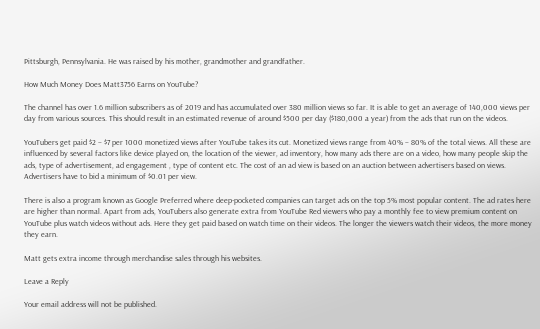Pittsburgh, Pennsylvania. He was raised by his mother, grandmother and grandfather.

How Much Money Does Matt3756 Earns on YouTube?

The channel has over 1.6 million subscribers as of 2019 and has accumulated over 380 million views so far. It is able to get an average of 140,000 views per day from various sources. This should result in an estimated revenue of around $500 per day ($180,000 a year) from the ads that run on the videos.

YouTubers get paid $2 – $7 per 1000 monetized views after YouTube takes its cut. Monetized views range from 40% – 80% of the total views. All these are influenced by several factors like device played on, the location of the viewer, ad inventory, how many ads there are on a video, how many people skip the ads, type of advertisement, ad engagement , type of content etc. The cost of an ad view is based on an auction between advertisers based on views. Advertisers have to bid a minimum of $0.01 per view.

There is also a program known as Google Preferred where deep-pocketed companies can target ads on the top 5% most popular content. The ad rates here are higher than normal. Apart from ads, YouTubers also generate extra from YouTube Red viewers who pay a monthly fee to view premium content on YouTube plus watch videos without ads. Here they get paid based on watch time on their videos. The longer the viewers watch their videos, the more money they earn.

Matt gets extra income through merchandise sales through his websites.

Leave a Reply

Your email address will not be published.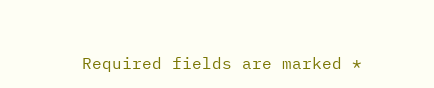Required fields are marked *